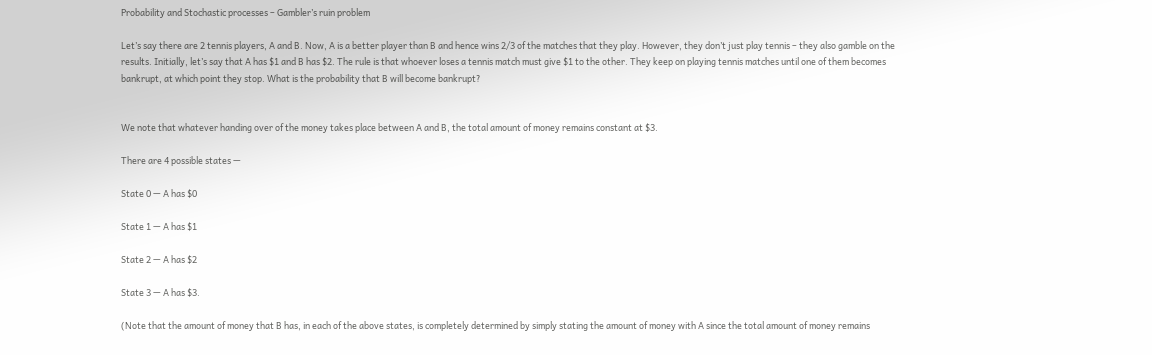Probability and Stochastic processes – Gambler’s ruin problem

Let’s say there are 2 tennis players, A and B. Now, A is a better player than B and hence wins 2/3 of the matches that they play. However, they don’t just play tennis – they also gamble on the results. Initially, let’s say that A has $1 and B has $2. The rule is that whoever loses a tennis match must give $1 to the other. They keep on playing tennis matches until one of them becomes bankrupt, at which point they stop. What is the probability that B will become bankrupt?


We note that whatever handing over of the money takes place between A and B, the total amount of money remains constant at $3.

There are 4 possible states —

State 0 — A has $0

State 1 — A has $1

State 2 — A has $2

State 3 — A has $3.

(Note that the amount of money that B has, in each of the above states, is completely determined by simply stating the amount of money with A since the total amount of money remains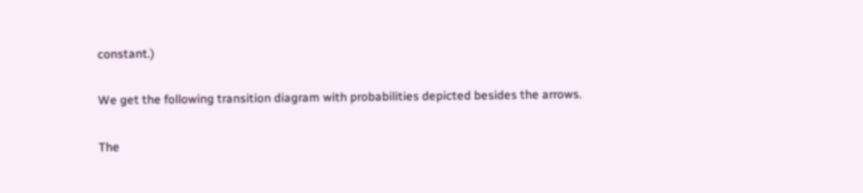constant.)

We get the following transition diagram with probabilities depicted besides the arrows.

The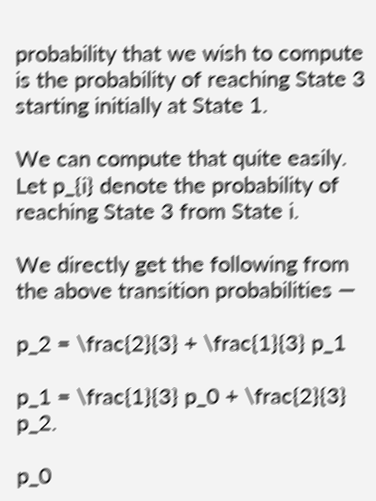probability that we wish to compute is the probability of reaching State 3 starting initially at State 1.

We can compute that quite easily. Let p_{i} denote the probability of reaching State 3 from State i.

We directly get the following from the above transition probabilities —

p_2 = \frac{2}{3} + \frac{1}{3} p_1

p_1 = \frac{1}{3} p_0 + \frac{2}{3} p_2.

p_0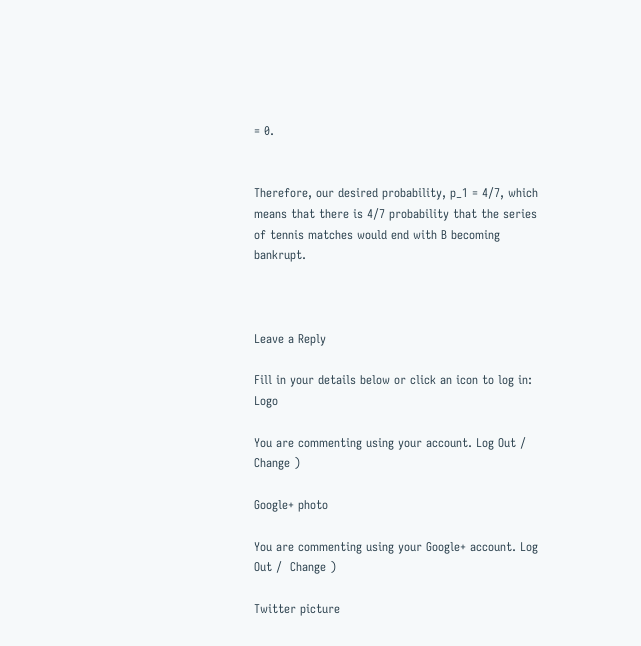= 0.


Therefore, our desired probability, p_1 = 4/7, which means that there is 4/7 probability that the series of tennis matches would end with B becoming bankrupt.



Leave a Reply

Fill in your details below or click an icon to log in: Logo

You are commenting using your account. Log Out /  Change )

Google+ photo

You are commenting using your Google+ account. Log Out /  Change )

Twitter picture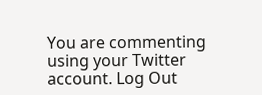You are commenting using your Twitter account. Log Out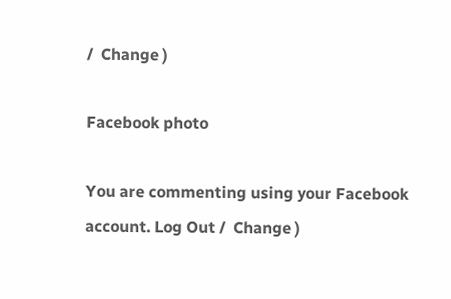/  Change )

Facebook photo

You are commenting using your Facebook account. Log Out /  Change )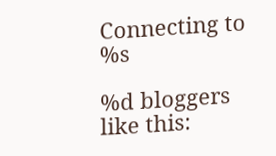Connecting to %s

%d bloggers like this: